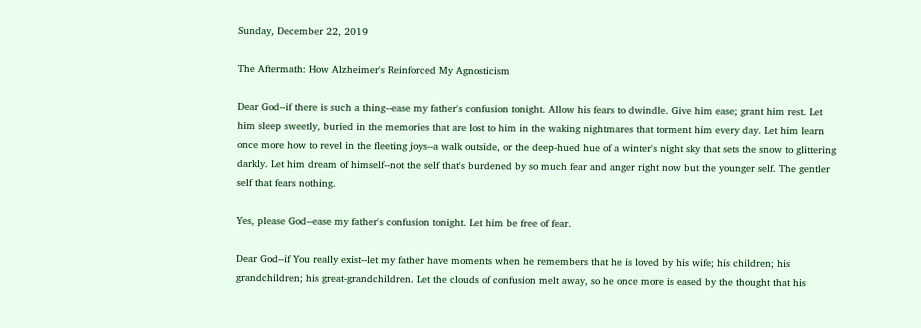Sunday, December 22, 2019

The Aftermath: How Alzheimer's Reinforced My Agnosticism

Dear God--if there is such a thing--ease my father's confusion tonight. Allow his fears to dwindle. Give him ease; grant him rest. Let him sleep sweetly, buried in the memories that are lost to him in the waking nightmares that torment him every day. Let him learn once more how to revel in the fleeting joys--a walk outside, or the deep-hued hue of a winter's night sky that sets the snow to glittering darkly. Let him dream of himself--not the self that's burdened by so much fear and anger right now but the younger self. The gentler self that fears nothing.

Yes, please God--ease my father's confusion tonight. Let him be free of fear.

Dear God--if You really exist--let my father have moments when he remembers that he is loved by his wife; his children; his grandchildren; his great-grandchildren. Let the clouds of confusion melt away, so he once more is eased by the thought that his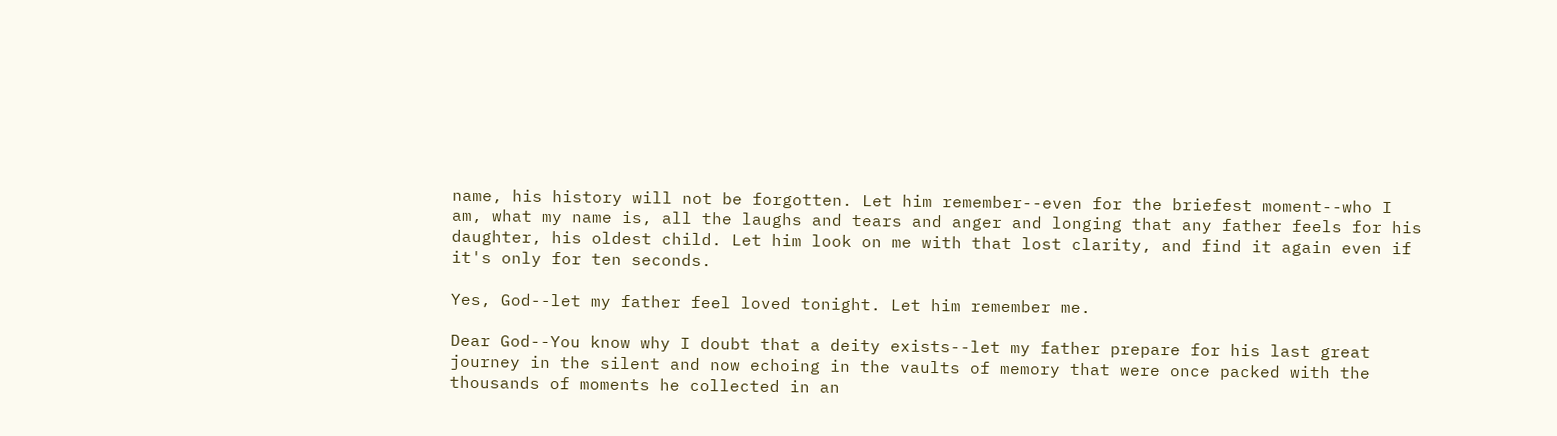name, his history will not be forgotten. Let him remember--even for the briefest moment--who I am, what my name is, all the laughs and tears and anger and longing that any father feels for his daughter, his oldest child. Let him look on me with that lost clarity, and find it again even if it's only for ten seconds.

Yes, God--let my father feel loved tonight. Let him remember me.

Dear God--You know why I doubt that a deity exists--let my father prepare for his last great journey in the silent and now echoing in the vaults of memory that were once packed with the thousands of moments he collected in an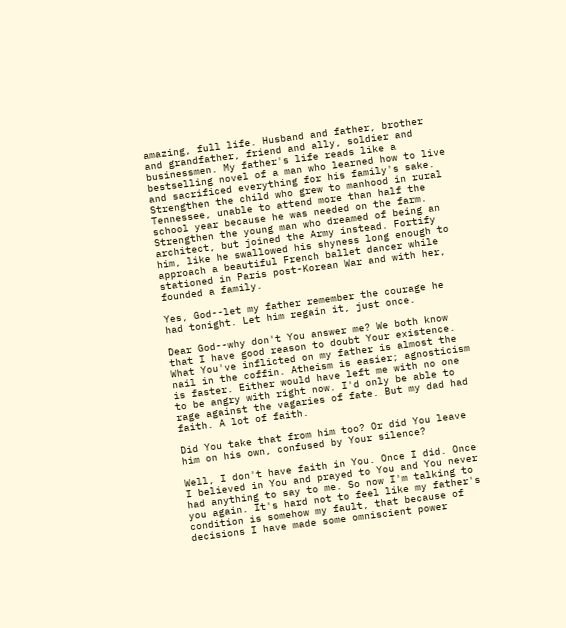amazing, full life. Husband and father, brother and grandfather, friend and ally, soldier and businessmen. My father's life reads like a bestselling novel of a man who learned how to live and sacrificed everything for his family's sake. Strengthen the child who grew to manhood in rural Tennessee, unable to attend more than half the school year because he was needed on the farm. Strengthen the young man who dreamed of being an architect, but joined the Army instead. Fortify him, like he swallowed his shyness long enough to approach a beautiful French ballet dancer while stationed in Paris post-Korean War and with her, founded a family.

Yes, God--let my father remember the courage he had tonight. Let him regain it, just once.

Dear God--why don't You answer me? We both know that I have good reason to doubt Your existence. What You've inflicted on my father is almost the nail in the coffin. Atheism is easier; agnosticism is faster. Either would have left me with no one to be angry with right now. I'd only be able to rage against the vagaries of fate. But my dad had faith. A lot of faith.

Did You take that from him too? Or did You leave him on his own, confused by Your silence?

Well, I don't have faith in You. Once I did. Once I believed in You and prayed to You and You never had anything to say to me. So now I'm talking to you again. It's hard not to feel like my father's condition is somehow my fault, that because of decisions I have made some omniscient power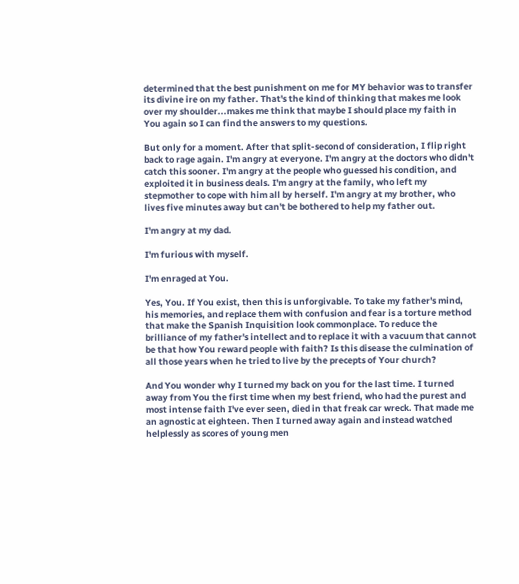determined that the best punishment on me for MY behavior was to transfer its divine ire on my father. That's the kind of thinking that makes me look over my shoulder...makes me think that maybe I should place my faith in You again so I can find the answers to my questions.

But only for a moment. After that split-second of consideration, I flip right back to rage again. I'm angry at everyone. I'm angry at the doctors who didn't catch this sooner. I'm angry at the people who guessed his condition, and exploited it in business deals. I'm angry at the family, who left my stepmother to cope with him all by herself. I'm angry at my brother, who lives five minutes away but can't be bothered to help my father out.

I'm angry at my dad.

I'm furious with myself.

I'm enraged at You.

Yes, You. If You exist, then this is unforgivable. To take my father's mind, his memories, and replace them with confusion and fear is a torture method that make the Spanish Inquisition look commonplace. To reduce the brilliance of my father's intellect and to replace it with a vacuum that cannot be that how You reward people with faith? Is this disease the culmination of all those years when he tried to live by the precepts of Your church?

And You wonder why I turned my back on you for the last time. I turned away from You the first time when my best friend, who had the purest and most intense faith I've ever seen, died in that freak car wreck. That made me an agnostic at eighteen. Then I turned away again and instead watched helplessly as scores of young men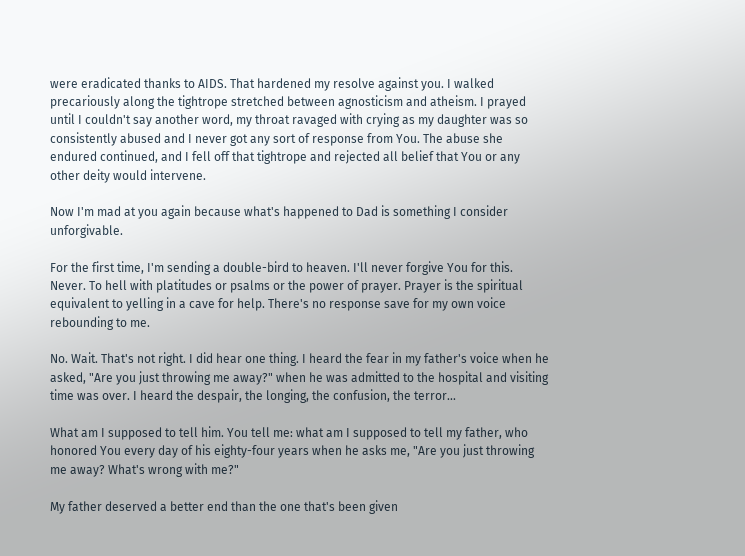were eradicated thanks to AIDS. That hardened my resolve against you. I walked precariously along the tightrope stretched between agnosticism and atheism. I prayed until I couldn't say another word, my throat ravaged with crying as my daughter was so consistently abused and I never got any sort of response from You. The abuse she endured continued, and I fell off that tightrope and rejected all belief that You or any other deity would intervene.

Now I'm mad at you again because what's happened to Dad is something I consider unforgivable.

For the first time, I'm sending a double-bird to heaven. I'll never forgive You for this. Never. To hell with platitudes or psalms or the power of prayer. Prayer is the spiritual equivalent to yelling in a cave for help. There's no response save for my own voice rebounding to me.

No. Wait. That's not right. I did hear one thing. I heard the fear in my father's voice when he asked, "Are you just throwing me away?" when he was admitted to the hospital and visiting time was over. I heard the despair, the longing, the confusion, the terror...

What am I supposed to tell him. You tell me: what am I supposed to tell my father, who honored You every day of his eighty-four years when he asks me, "Are you just throwing me away? What's wrong with me?"

My father deserved a better end than the one that's been given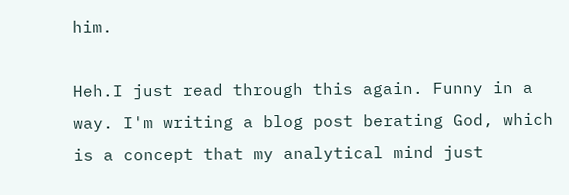him.

Heh.I just read through this again. Funny in a way. I'm writing a blog post berating God, which is a concept that my analytical mind just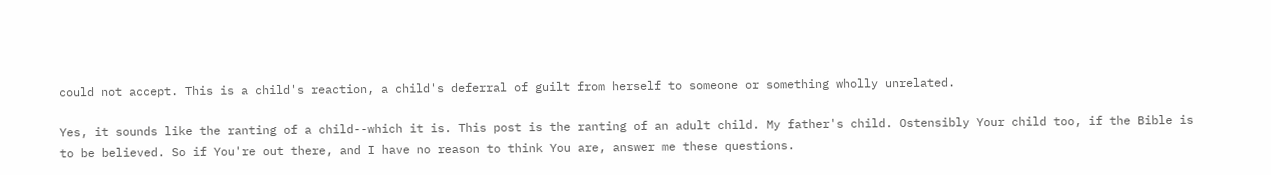could not accept. This is a child's reaction, a child's deferral of guilt from herself to someone or something wholly unrelated.

Yes, it sounds like the ranting of a child--which it is. This post is the ranting of an adult child. My father's child. Ostensibly Your child too, if the Bible is to be believed. So if You're out there, and I have no reason to think You are, answer me these questions.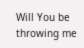Will You be throwing me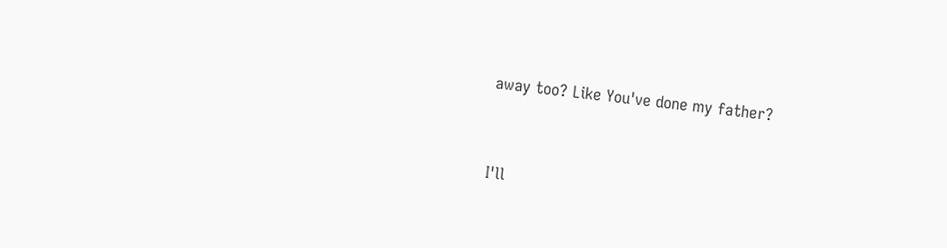away too? Like You've done my father?


I'll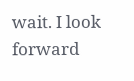wait. I look forward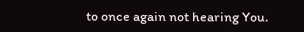to once again not hearing You.